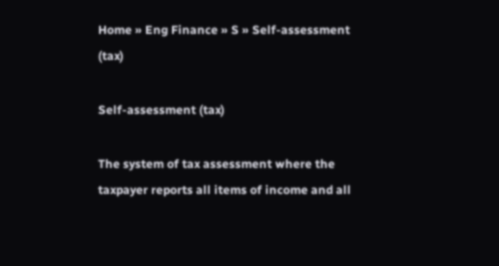Home » Eng Finance » S » Self-assessment (tax)

Self-assessment (tax)

The system of tax assessment where the taxpayer reports all items of income and all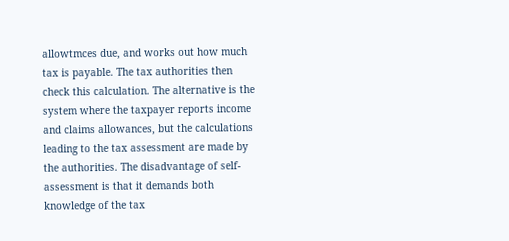allowtmces due, and works out how much tax is payable. The tax authorities then check this calculation. The alternative is the system where the taxpayer reports income and claims allowances, but the calculations leading to the tax assessment are made by the authorities. The disadvantage of self-assessment is that it demands both knowledge of the tax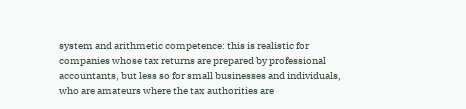system and arithmetic competence: this is realistic for companies whose tax returns are prepared by professional accountants, but less so for small businesses and individuals, who are amateurs where the tax authorities are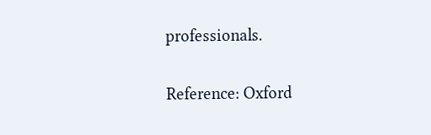professionals.

Reference: Oxford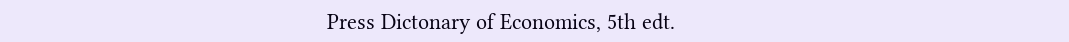Press Dictonary of Economics, 5th edt.